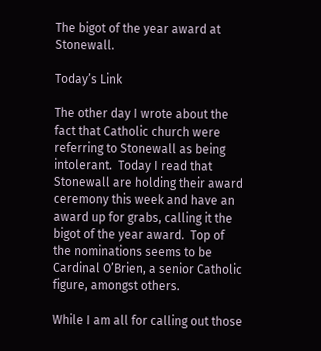The bigot of the year award at Stonewall.

Today’s Link

The other day I wrote about the fact that Catholic church were referring to Stonewall as being intolerant.  Today I read that Stonewall are holding their award ceremony this week and have an award up for grabs, calling it the bigot of the year award.  Top of the nominations seems to be Cardinal O’Brien, a senior Catholic figure, amongst others.

While I am all for calling out those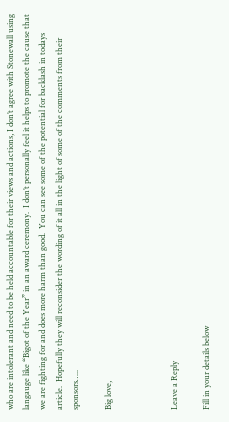who are intolerant and need to be held accountable for their views and actions, I don’t agree with Stonewall using langauge like “Bigot of the Year” in an award ceremony.  I don’t personally feel it helps to promote the cause that we are fighting for and does more harm than good.  You can see some of the potential for backlash in todays article.  Hopefully they will reconsider the wording of it all in the light of some of the comments from their sponsors…..

Big love,



Leave a Reply

Fill in your details below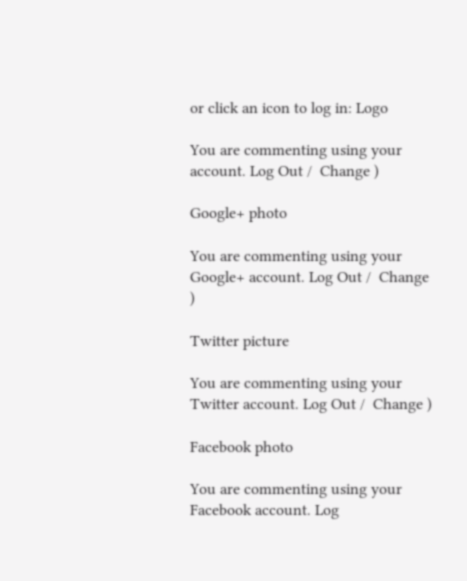or click an icon to log in: Logo

You are commenting using your account. Log Out /  Change )

Google+ photo

You are commenting using your Google+ account. Log Out /  Change )

Twitter picture

You are commenting using your Twitter account. Log Out /  Change )

Facebook photo

You are commenting using your Facebook account. Log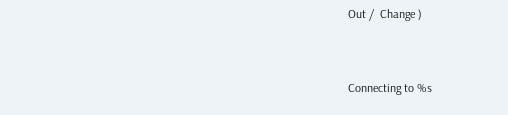Out /  Change )


Connecting to %s